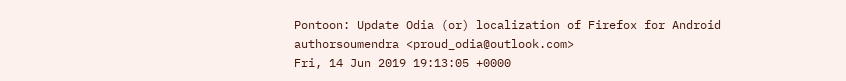Pontoon: Update Odia (or) localization of Firefox for Android
authorsoumendra <proud_odia@outlook.com>
Fri, 14 Jun 2019 19:13:05 +0000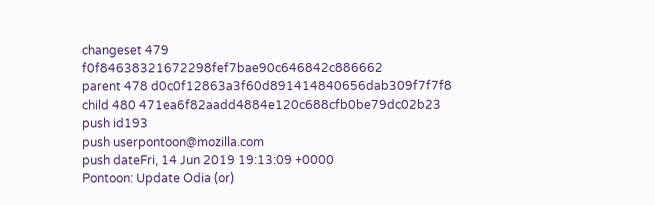changeset 479 f0f84638321672298fef7bae90c646842c886662
parent 478 d0c0f12863a3f60d891414840656dab309f7f7f8
child 480 471ea6f82aadd4884e120c688cfb0be79dc02b23
push id193
push userpontoon@mozilla.com
push dateFri, 14 Jun 2019 19:13:09 +0000
Pontoon: Update Odia (or)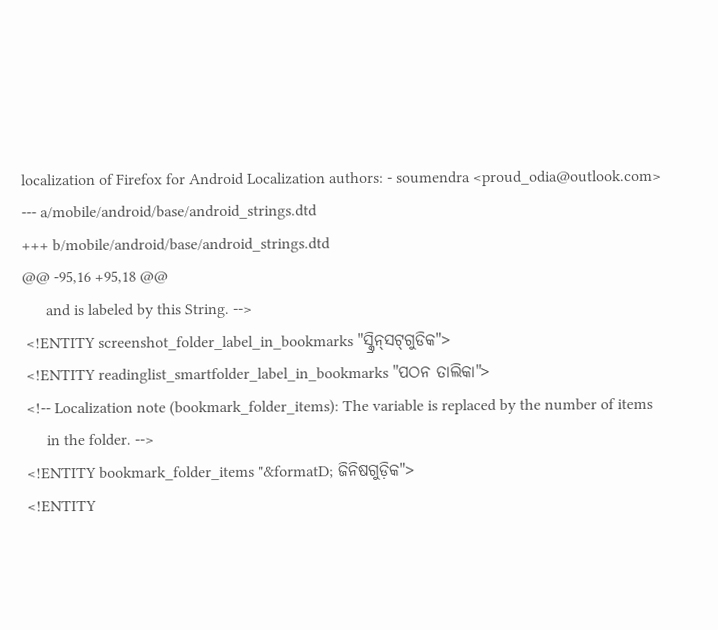localization of Firefox for Android Localization authors: - soumendra <proud_odia@outlook.com>
--- a/mobile/android/base/android_strings.dtd
+++ b/mobile/android/base/android_strings.dtd
@@ -95,16 +95,18 @@
      and is labeled by this String. -->
 <!ENTITY screenshot_folder_label_in_bookmarks "ସ୍କ୍ରିନ୍‌ସଟ୍‌ଗୁଡିକ">
 <!ENTITY readinglist_smartfolder_label_in_bookmarks "ପଠନ ତାଲିକା">
 <!-- Localization note (bookmark_folder_items): The variable is replaced by the number of items
      in the folder. -->
 <!ENTITY bookmark_folder_items "&formatD; ଜିନିଷଗୁଡ଼ିକ">
 <!ENTITY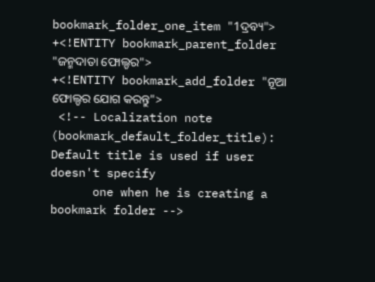bookmark_folder_one_item "1ଦ୍ରବ୍ୟ">
+<!ENTITY bookmark_parent_folder "ଜନ୍ମଦାତା ଫୋଲ୍ଡର">
+<!ENTITY bookmark_add_folder "ନୂଆ ଫୋଲ୍ଡର ଯୋଗ କରନ୍ତୁ">
 <!-- Localization note (bookmark_default_folder_title): Default title is used if user doesn't specify
      one when he is creating a bookmark folder -->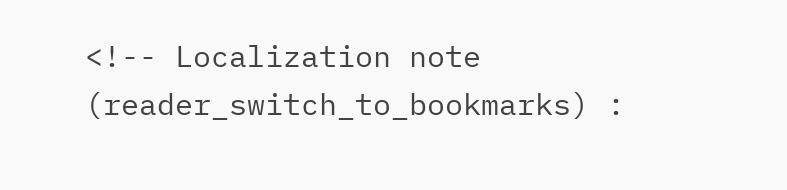<!-- Localization note (reader_switch_to_bookmarks) :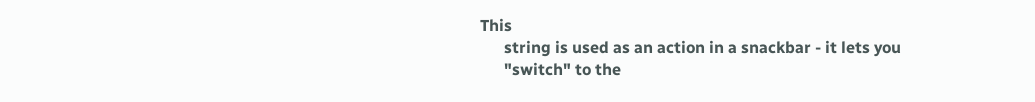This
      string is used as an action in a snackbar - it lets you
      "switch" to the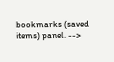bookmarks (saved items) panel. -->